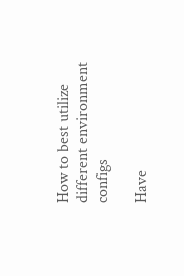How to best utilize different environment configs

Have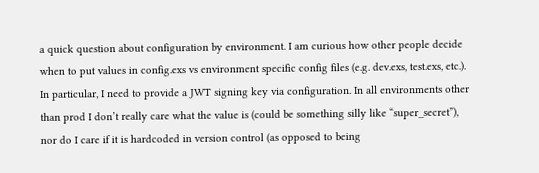a quick question about configuration by environment. I am curious how other people decide when to put values in config.exs vs environment specific config files (e.g. dev.exs, test.exs, etc.). In particular, I need to provide a JWT signing key via configuration. In all environments other than prod I don’t really care what the value is (could be something silly like “super_secret”), nor do I care if it is hardcoded in version control (as opposed to being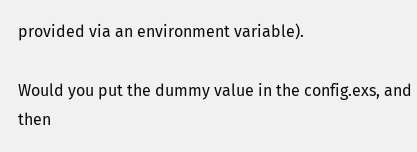provided via an environment variable).

Would you put the dummy value in the config.exs, and then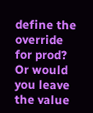define the override for prod? Or would you leave the value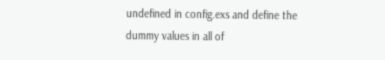undefined in config.exs and define the dummy values in all of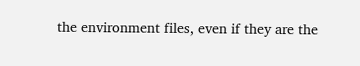the environment files, even if they are the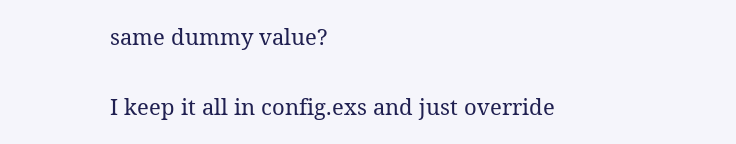same dummy value?

I keep it all in config.exs and just override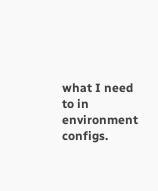what I need to in environment configs.